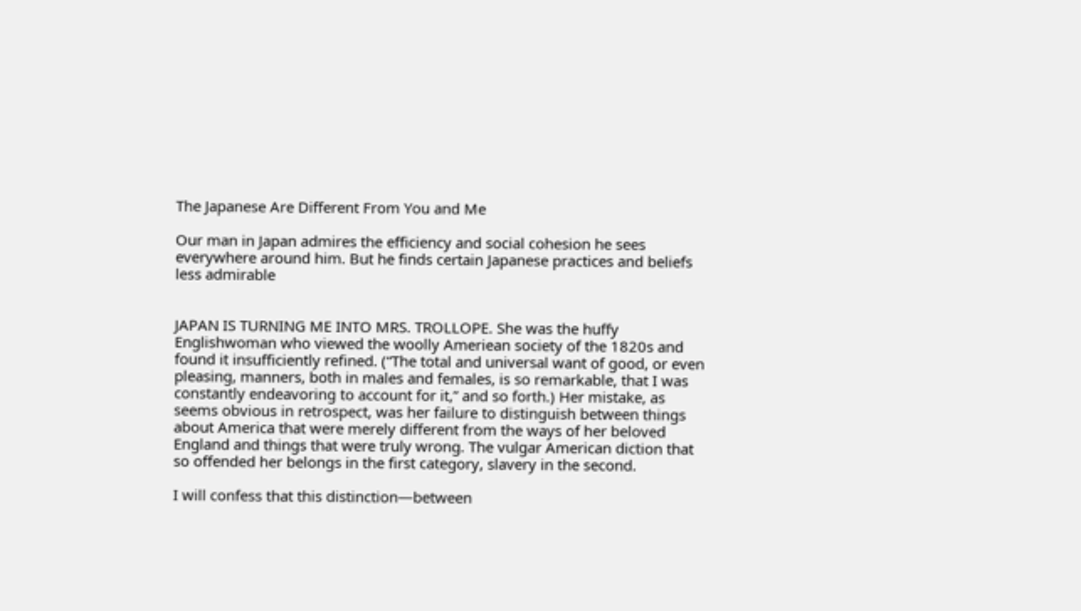The Japanese Are Different From You and Me

Our man in Japan admires the efficiency and social cohesion he sees everywhere around him. But he finds certain Japanese practices and beliefs less admirable


JAPAN IS TURNING ME INTO MRS. TROLLOPE. She was the huffy Englishwoman who viewed the woolly Ameriean society of the 1820s and found it insufficiently refined. (“The total and universal want of good, or even pleasing, manners, both in males and females, is so remarkable, that I was constantly endeavoring to account for it,” and so forth.) Her mistake, as seems obvious in retrospect, was her failure to distinguish between things about America that were merely different from the ways of her beloved England and things that were truly wrong. The vulgar American diction that so offended her belongs in the first category, slavery in the second.

I will confess that this distinction—between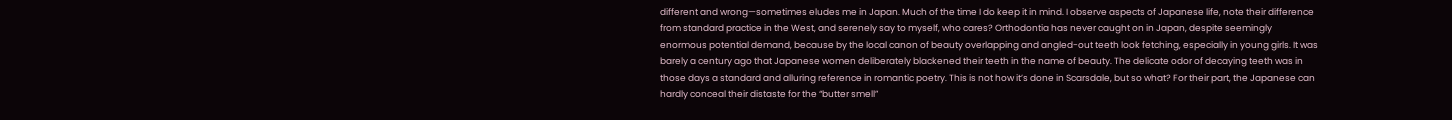different and wrong—sometimes eludes me in Japan. Much of the time I do keep it in mind. I observe aspects of Japanese life, note their difference from standard practice in the West, and serenely say to myself, who cares? Orthodontia has never caught on in Japan, despite seemingly enormous potential demand, because by the local canon of beauty overlapping and angled-out teeth look fetching, especially in young girls. It was barely a century ago that Japanese women deliberately blackened their teeth in the name of beauty. The delicate odor of decaying teeth was in those days a standard and alluring reference in romantic poetry. This is not how it’s done in Scarsdale, but so what? For their part, the Japanese can hardly conceal their distaste for the “butter smell”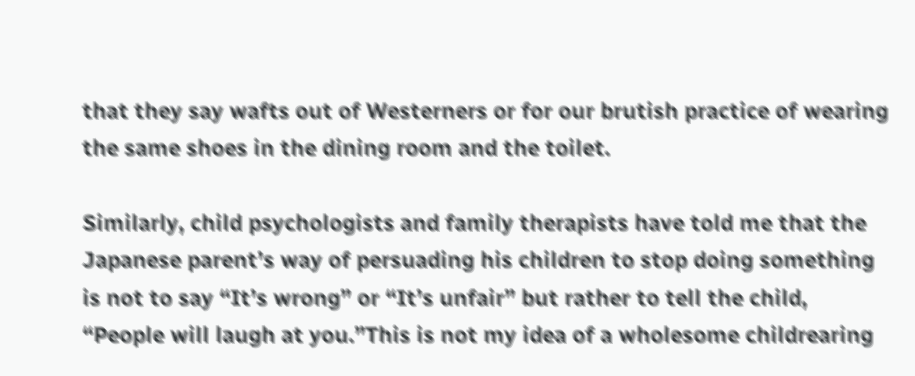that they say wafts out of Westerners or for our brutish practice of wearing the same shoes in the dining room and the toilet.

Similarly, child psychologists and family therapists have told me that the Japanese parent’s way of persuading his children to stop doing something is not to say “It’s wrong” or “It’s unfair” but rather to tell the child, “People will laugh at you.”This is not my idea of a wholesome childrearing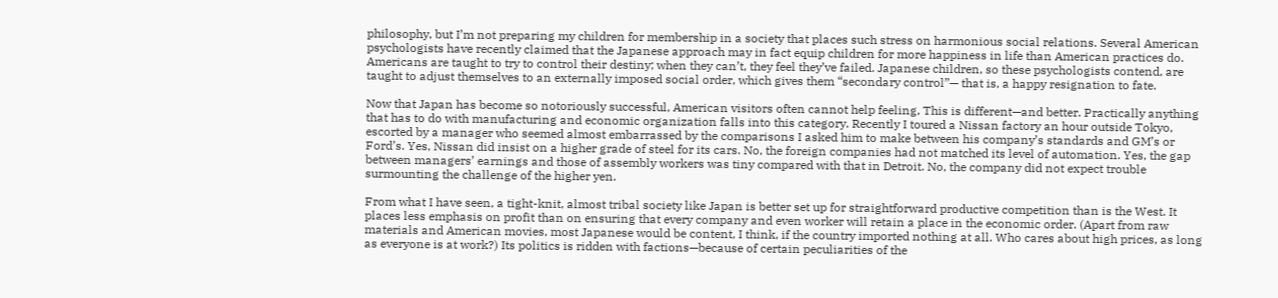philosophy, but I’m not preparing my children for membership in a society that places such stress on harmonious social relations. Several American psychologists have recently claimed that the Japanese approach may in fact equip children for more happiness in life than American practices do. Americans are taught to try to control their destiny; when they can’t, they feel they’ve failed. Japanese children, so these psychologists contend, are taught to adjust themselves to an externally imposed social order, which gives them “secondary control”— that is, a happy resignation to fate.

Now that Japan has become so notoriously successful, American visitors often cannot help feeling, This is different—and better. Practically anything that has to do with manufacturing and economic organization falls into this category. Recently I toured a Nissan factory an hour outside Tokyo, escorted by a manager who seemed almost embarrassed by the comparisons I asked him to make between his company’s standards and GM’s or Ford’s. Yes, Nissan did insist on a higher grade of steel for its cars. No, the foreign companies had not matched its level of automation. Yes, the gap between managers’ earnings and those of assembly workers was tiny compared with that in Detroit. No, the company did not expect trouble surmounting the challenge of the higher yen.

From what I have seen, a tight-knit, almost tribal society like Japan is better set up for straightforward productive competition than is the West. It places less emphasis on profit than on ensuring that every company and even worker will retain a place in the economic order. (Apart from raw materials and American movies, most Japanese would be content, I think, if the country imported nothing at all. Who cares about high prices, as long as everyone is at work?) Its politics is ridden with factions—because of certain peculiarities of the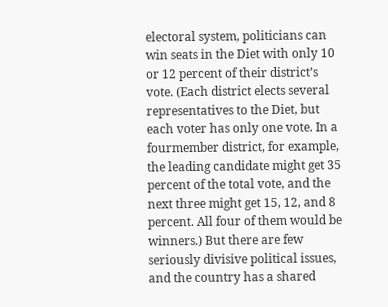electoral system, politicians can win seats in the Diet with only 10 or 12 percent of their district’s vote. (Each district elects several representatives to the Diet, but each voter has only one vote. In a fourmember district, for example, the leading candidate might get 35 percent of the total vote, and the next three might get 15, 12, and 8 percent. All four of them would be winners.) But there are few seriously divisive political issues, and the country has a shared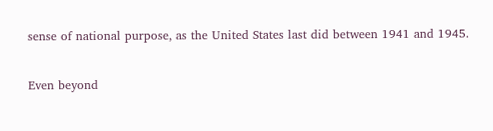sense of national purpose, as the United States last did between 1941 and 1945.

Even beyond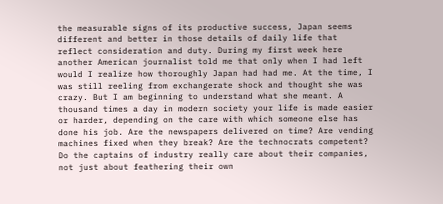the measurable signs of its productive success, Japan seems different and better in those details of daily life that reflect consideration and duty. During my first week here another American journalist told me that only when I had left would I realize how thoroughly Japan had had me. At the time, I was still reeling from exchangerate shock and thought she was crazy. But I am beginning to understand what she meant. A thousand times a day in modern society your life is made easier or harder, depending on the care with which someone else has done his job. Are the newspapers delivered on time? Are vending machines fixed when they break? Are the technocrats competent? Do the captains of industry really care about their companies, not just about feathering their own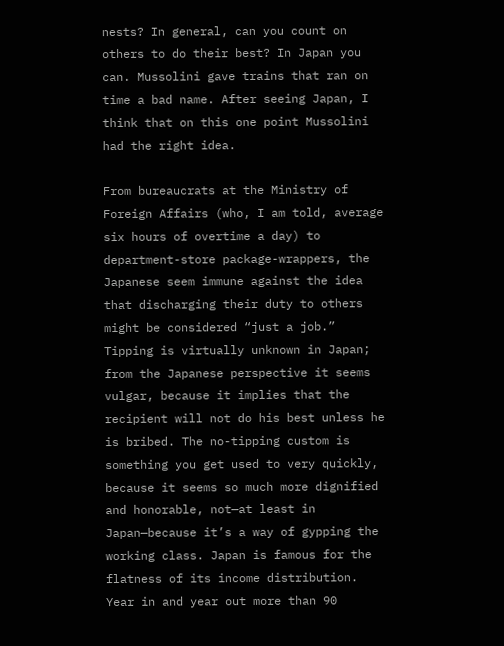nests? In general, can you count on others to do their best? In Japan you can. Mussolini gave trains that ran on time a bad name. After seeing Japan, I think that on this one point Mussolini had the right idea.

From bureaucrats at the Ministry of Foreign Affairs (who, I am told, average six hours of overtime a day) to department-store package-wrappers, the Japanese seem immune against the idea that discharging their duty to others might be considered “just a job.” Tipping is virtually unknown in Japan; from the Japanese perspective it seems vulgar, because it implies that the recipient will not do his best unless he is bribed. The no-tipping custom is something you get used to very quickly, because it seems so much more dignified and honorable, not—at least in Japan—because it’s a way of gypping the working class. Japan is famous for the flatness of its income distribution. Year in and year out more than 90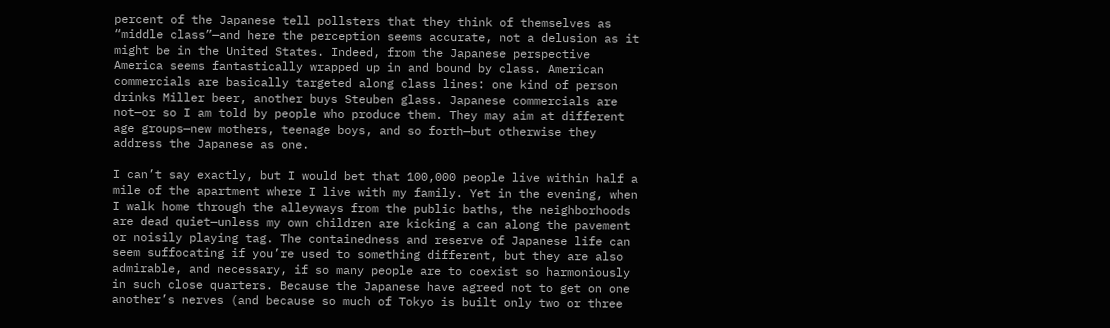percent of the Japanese tell pollsters that they think of themselves as “middle class”—and here the perception seems accurate, not a delusion as it might be in the United States. Indeed, from the Japanese perspective America seems fantastically wrapped up in and bound by class. American commercials are basically targeted along class lines: one kind of person drinks Miller beer, another buys Steuben glass. Japanese commercials are not—or so I am told by people who produce them. They may aim at different age groups—new mothers, teenage boys, and so forth—but otherwise they address the Japanese as one.

I can’t say exactly, but I would bet that 100,000 people live within half a mile of the apartment where I live with my family. Yet in the evening, when I walk home through the alleyways from the public baths, the neighborhoods are dead quiet—unless my own children are kicking a can along the pavement or noisily playing tag. The containedness and reserve of Japanese life can seem suffocating if you’re used to something different, but they are also admirable, and necessary, if so many people are to coexist so harmoniously in such close quarters. Because the Japanese have agreed not to get on one another’s nerves (and because so much of Tokyo is built only two or three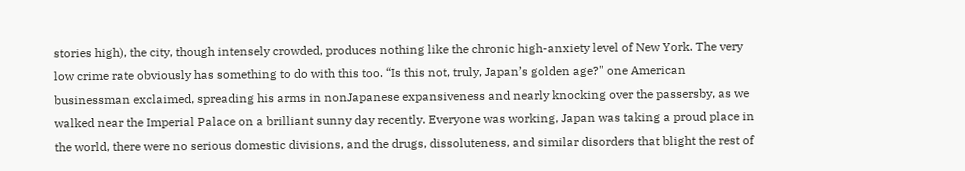stories high), the city, though intensely crowded, produces nothing like the chronic high-anxiety level of New York. The very low crime rate obviously has something to do with this too. “Is this not, truly, Japan’s golden age?" one American businessman exclaimed, spreading his arms in nonJapanese expansiveness and nearly knocking over the passersby, as we walked near the Imperial Palace on a brilliant sunny day recently. Everyone was working, Japan was taking a proud place in the world, there were no serious domestic divisions, and the drugs, dissoluteness, and similar disorders that blight the rest of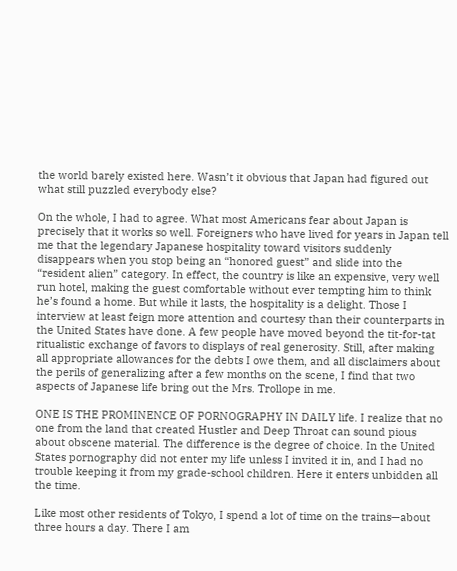the world barely existed here. Wasn’t it obvious that Japan had figured out what still puzzled everybody else?

On the whole, I had to agree. What most Americans fear about Japan is precisely that it works so well. Foreigners who have lived for years in Japan tell me that the legendary Japanese hospitality toward visitors suddenly disappears when you stop being an “honored guest” and slide into the “resident alien” category. In effect, the country is like an expensive, very well run hotel, making the guest comfortable without ever tempting him to think he’s found a home. But while it lasts, the hospitality is a delight. Those I interview at least feign more attention and courtesy than their counterparts in the United States have done. A few people have moved beyond the tit-for-tat ritualistic exchange of favors to displays of real generosity. Still, after making all appropriate allowances for the debts I owe them, and all disclaimers about the perils of generalizing after a few months on the scene, I find that two aspects of Japanese life bring out the Mrs. Trollope in me.

ONE IS THE PROMINENCE OF PORNOGRAPHY IN DAILY life. I realize that no one from the land that created Hustler and Deep Throat can sound pious about obscene material. The difference is the degree of choice. In the United States pornography did not enter my life unless I invited it in, and I had no trouble keeping it from my grade-school children. Here it enters unbidden all the time.

Like most other residents of Tokyo, I spend a lot of time on the trains—about three hours a day. There I am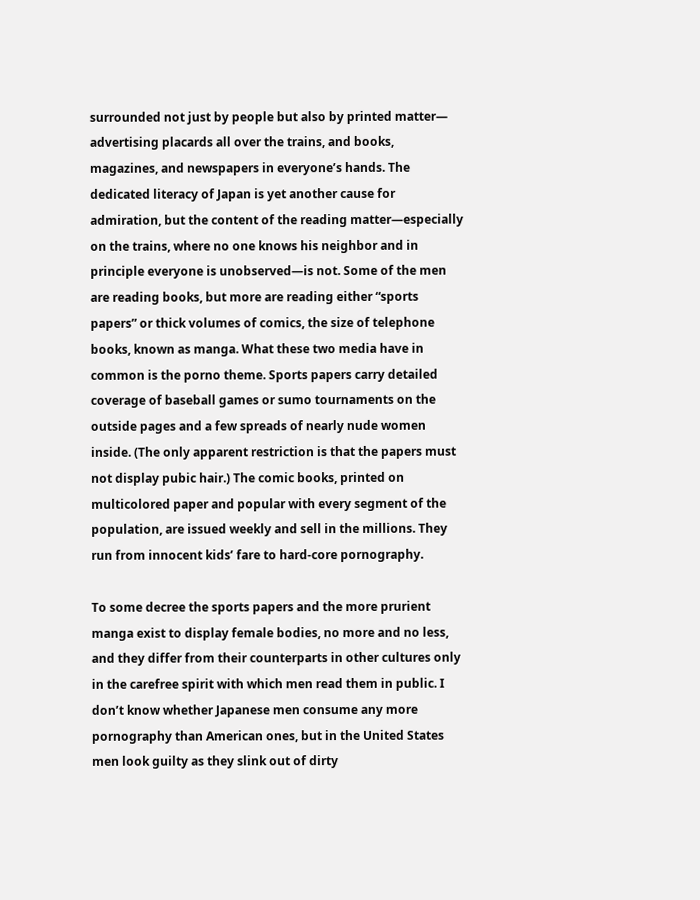surrounded not just by people but also by printed matter— advertising placards all over the trains, and books, magazines, and newspapers in everyone’s hands. The dedicated literacy of Japan is yet another cause for admiration, but the content of the reading matter—especially on the trains, where no one knows his neighbor and in principle everyone is unobserved—is not. Some of the men are reading books, but more are reading either “sports papers” or thick volumes of comics, the size of telephone books, known as manga. What these two media have in common is the porno theme. Sports papers carry detailed coverage of baseball games or sumo tournaments on the outside pages and a few spreads of nearly nude women inside. (The only apparent restriction is that the papers must not display pubic hair.) The comic books, printed on multicolored paper and popular with every segment of the population, are issued weekly and sell in the millions. They run from innocent kids’ fare to hard-core pornography.

To some decree the sports papers and the more prurient manga exist to display female bodies, no more and no less, and they differ from their counterparts in other cultures only in the carefree spirit with which men read them in public. I don’t know whether Japanese men consume any more pornography than American ones, but in the United States men look guilty as they slink out of dirty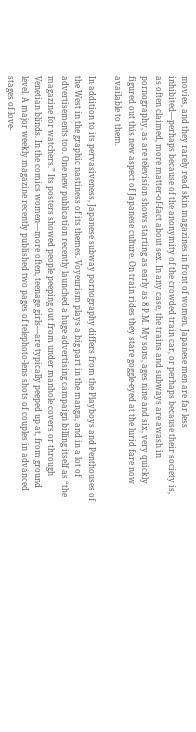movies, and they rarely read skin magazines in front of women. Japanese men are far less inhibited—perhaps because of the anonymity of the crowded train car, or perhaps because their society is, as often claimed, more matter-of-fact about sex. In any case, the trains and subways are awash in pornography, as are television shows starting as early as 8 P.M. My sons, ages nine and six, very quickly figured out this new aspect of Japanese culture. On train rides they stare goggle-eyed at the lurid fare now available to them.

In addition to its pervasiveness, Japanese subway pornography differs from the Playboys and Penthouses of the West in the graphic nastiness of its themes. Voyeurism plays a big part in the manga, and in a lot of advertisements too. One new publication recently launched a huge advertising campaign billing itself as “the magazine for watchers.” Its posters showed people peeping out from under manhole covers or through Venetian blinds. In the comics women—more often, teenage girls—are typically peeped up at, from ground level. A major weekly magazine recently published two pages of telephoto-lens shots of couples in advanced stages of love-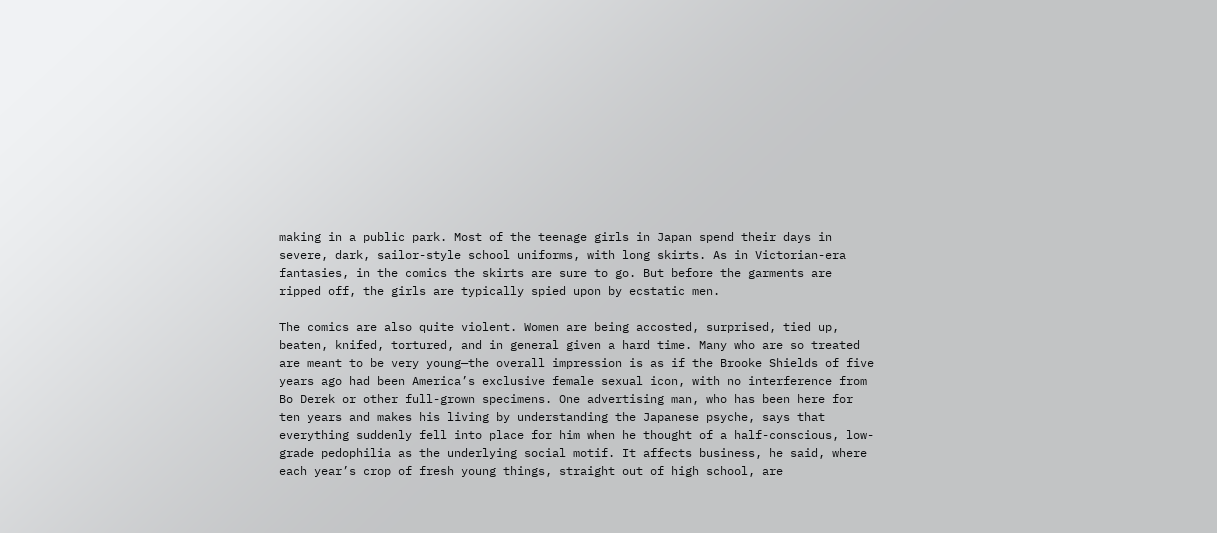making in a public park. Most of the teenage girls in Japan spend their days in severe, dark, sailor-style school uniforms, with long skirts. As in Victorian-era fantasies, in the comics the skirts are sure to go. But before the garments are ripped off, the girls are typically spied upon by ecstatic men.

The comics are also quite violent. Women are being accosted, surprised, tied up, beaten, knifed, tortured, and in general given a hard time. Many who are so treated are meant to be very young—the overall impression is as if the Brooke Shields of five years ago had been America’s exclusive female sexual icon, with no interference from Bo Derek or other full-grown specimens. One advertising man, who has been here for ten years and makes his living by understanding the Japanese psyche, says that everything suddenly fell into place for him when he thought of a half-conscious, low-grade pedophilia as the underlying social motif. It affects business, he said, where each year’s crop of fresh young things, straight out of high school, are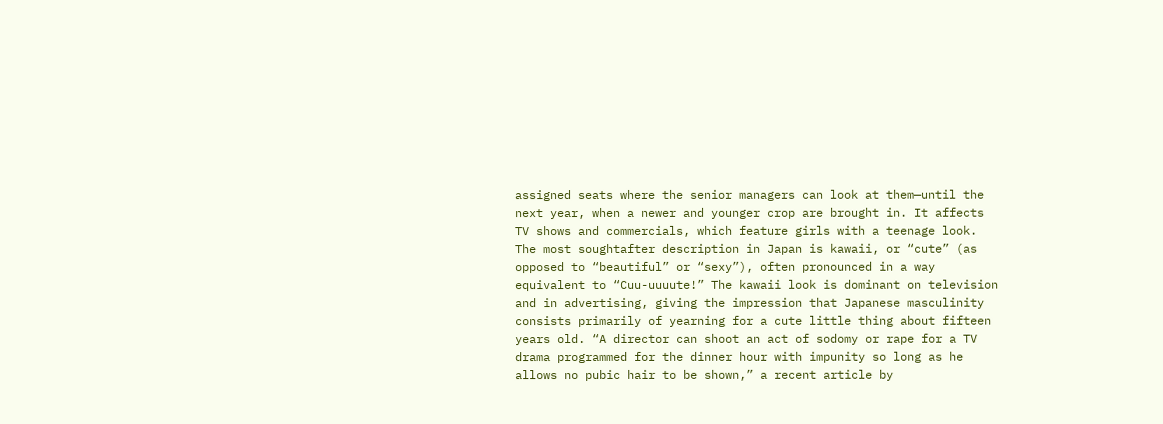assigned seats where the senior managers can look at them—until the next year, when a newer and younger crop are brought in. It affects TV shows and commercials, which feature girls with a teenage look. The most soughtafter description in Japan is kawaii, or “cute” (as opposed to “beautiful” or “sexy”), often pronounced in a way equivalent to “Cuu-uuuute!” The kawaii look is dominant on television and in advertising, giving the impression that Japanese masculinity consists primarily of yearning for a cute little thing about fifteen years old. “A director can shoot an act of sodomy or rape for a TV drama programmed for the dinner hour with impunity so long as he allows no pubic hair to be shown,” a recent article by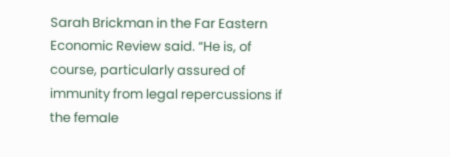Sarah Brickman in the Far Eastern Economic Review said. “He is, of course, particularly assured of immunity from legal repercussions if the female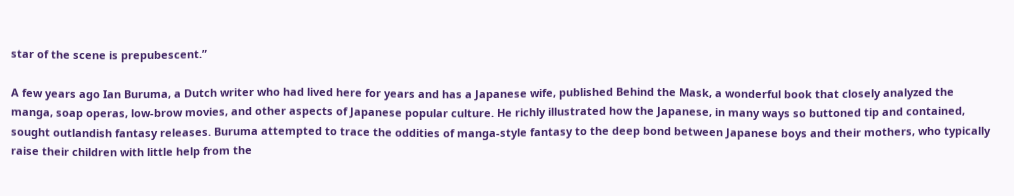star of the scene is prepubescent.”

A few years ago Ian Buruma, a Dutch writer who had lived here for years and has a Japanese wife, published Behind the Mask, a wonderful book that closely analyzed the manga, soap operas, low-brow movies, and other aspects of Japanese popular culture. He richly illustrated how the Japanese, in many ways so buttoned tip and contained, sought outlandish fantasy releases. Buruma attempted to trace the oddities of manga-style fantasy to the deep bond between Japanese boys and their mothers, who typically raise their children with little help from the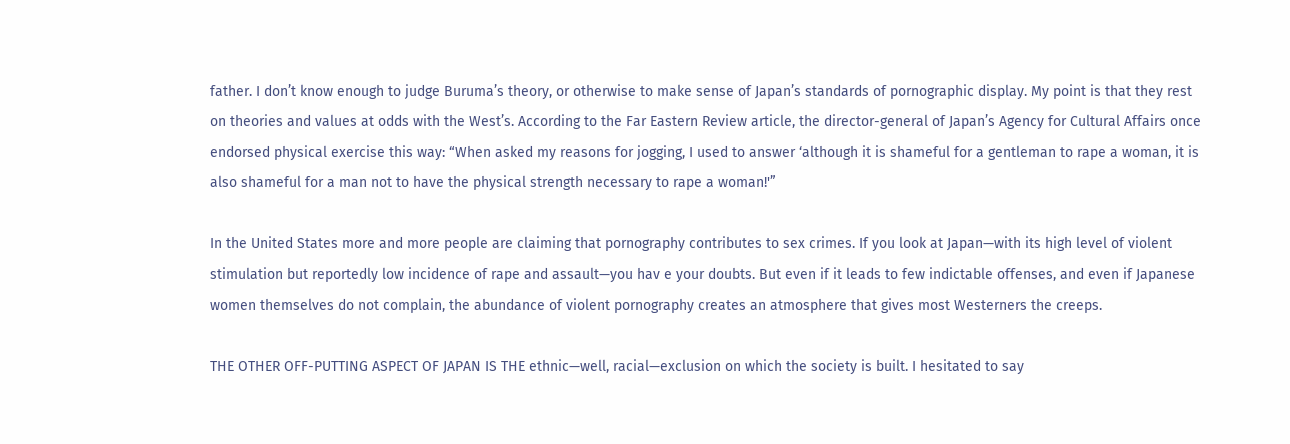father. I don’t know enough to judge Buruma’s theory, or otherwise to make sense of Japan’s standards of pornographic display. My point is that they rest on theories and values at odds with the West’s. According to the Far Eastern Review article, the director-general of Japan’s Agency for Cultural Affairs once endorsed physical exercise this way: “When asked my reasons for jogging, I used to answer ‘although it is shameful for a gentleman to rape a woman, it is also shameful for a man not to have the physical strength necessary to rape a woman!'”

In the United States more and more people are claiming that pornography contributes to sex crimes. If you look at Japan—with its high level of violent stimulation but reportedly low incidence of rape and assault—you hav e your doubts. But even if it leads to few indictable offenses, and even if Japanese women themselves do not complain, the abundance of violent pornography creates an atmosphere that gives most Westerners the creeps.

THE OTHER OFF-PUTTING ASPECT OF JAPAN IS THE ethnic—well, racial—exclusion on which the society is built. I hesitated to say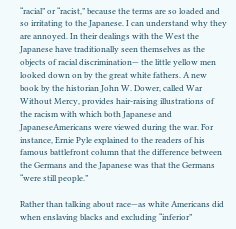“racial” or “racist,” because the terms are so loaded and so irritating to the Japanese. I can understand why they are annoyed. In their dealings with the West the Japanese have traditionally seen themselves as the objects of racial discrimination— the little yellow men looked down on by the great white fathers. A new book by the historian John W. Dower, called War Without Mercy, provides hair-raising illustrations of the racism with which both Japanese and JapaneseAmericans were viewed during the war. For instance, Ernie Pyle explained to the readers of his famous battlefront column that the difference between the Germans and the Japanese was that the Germans “were still people.”

Rather than talking about race—as white Americans did when enslaving blacks and excluding “inferior”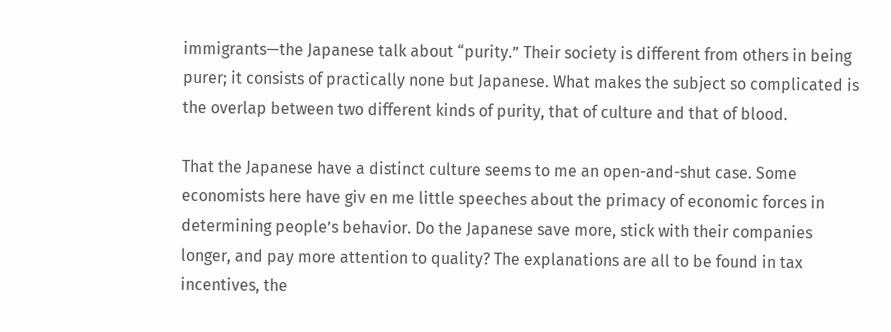immigrants—the Japanese talk about “purity.” Their society is different from others in being purer; it consists of practically none but Japanese. What makes the subject so complicated is the overlap between two different kinds of purity, that of culture and that of blood.

That the Japanese have a distinct culture seems to me an open-and-shut case. Some economists here have giv en me little speeches about the primacy of economic forces in determining people’s behavior. Do the Japanese save more, stick with their companies longer, and pay more attention to quality? The explanations are all to be found in tax incentives, the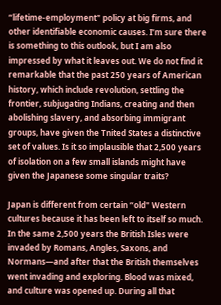“lifetime-employment" policy at big firms, and other identifiable economic causes. I’m sure there is something to this outlook, but I am also impressed by what it leaves out. We do not find it remarkable that the past 250 years of American history, which include revolution, settling the frontier, subjugating Indians, creating and then abolishing slavery, and absorbing immigrant groups, have given the Tnited States a distinctive set of values. Is it so implausible that 2,500 years of isolation on a few small islands might have given the Japanese some singular traits?

Japan is different from certain “old" Western cultures because it has been left to itself so much. In the same 2,500 years the British Isles were invaded by Romans, Angles, Saxons, and Normans—and after that the British themselves went invading and exploring. Blood was mixed, and culture was opened up. During all that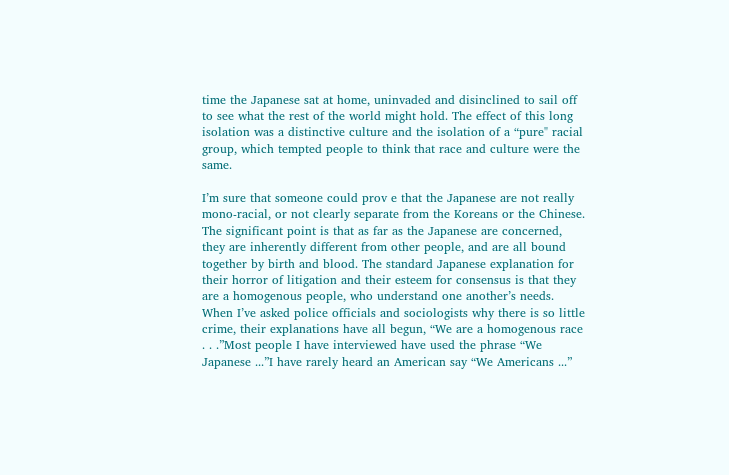time the Japanese sat at home, uninvaded and disinclined to sail off to see what the rest of the world might hold. The effect of this long isolation was a distinctive culture and the isolation of a “pure" racial group, which tempted people to think that race and culture were the same.

I’m sure that someone could prov e that the Japanese are not really mono-racial, or not clearly separate from the Koreans or the Chinese. The significant point is that as far as the Japanese are concerned, they are inherently different from other people, and are all bound together by birth and blood. The standard Japanese explanation for their horror of litigation and their esteem for consensus is that they are a homogenous people, who understand one another’s needs. When I’ve asked police officials and sociologists why there is so little crime, their explanations have all begun, “We are a homogenous race . . .”Most people I have interviewed have used the phrase “We Japanese ...”I have rarely heard an American say “We Americans ...”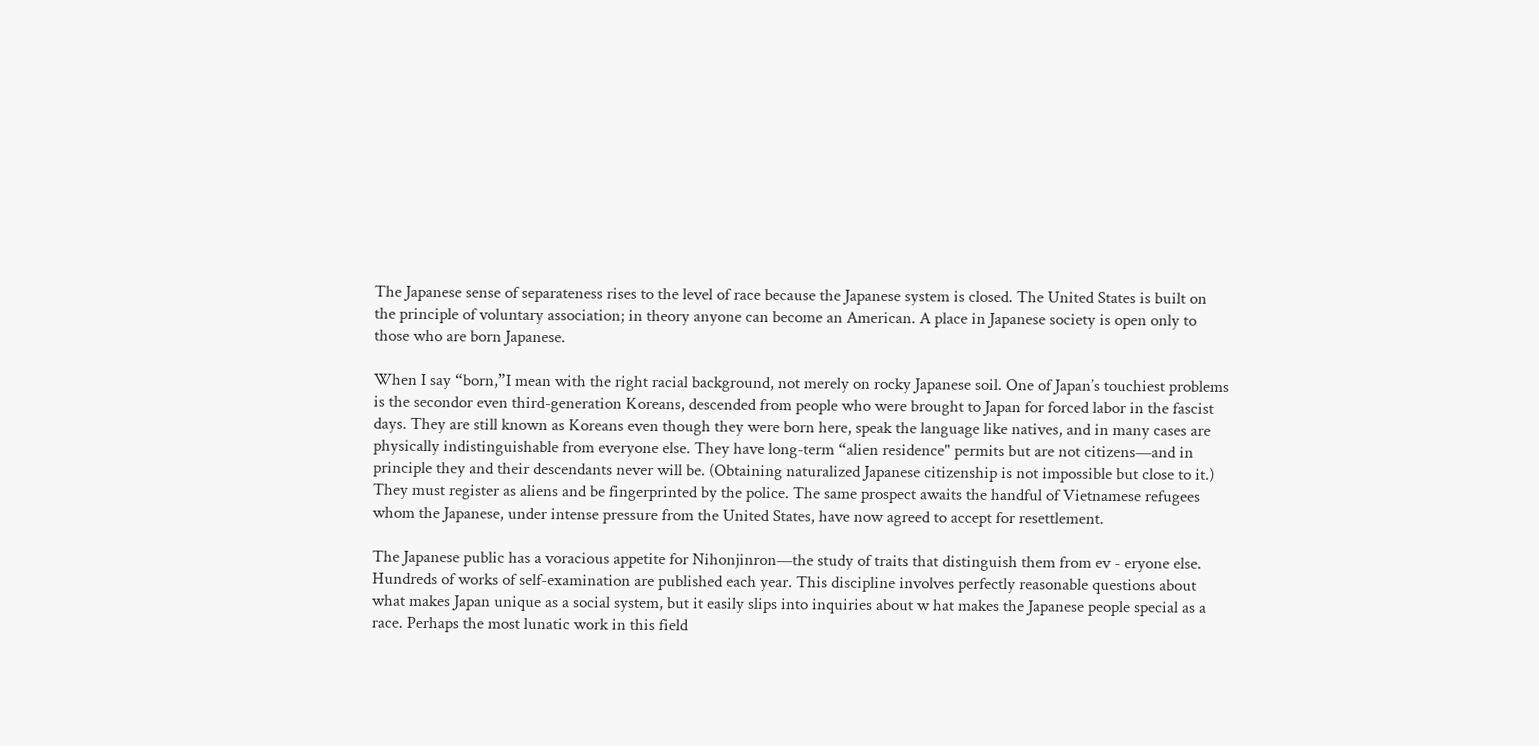The Japanese sense of separateness rises to the level of race because the Japanese system is closed. The United States is built on the principle of voluntary association; in theory anyone can become an American. A place in Japanese society is open only to those who are born Japanese.

When I say “born,”I mean with the right racial background, not merely on rocky Japanese soil. One of Japan’s touchiest problems is the secondor even third-generation Koreans, descended from people who were brought to Japan for forced labor in the fascist days. They are still known as Koreans even though they were born here, speak the language like natives, and in many cases are physically indistinguishable from everyone else. They have long-term “alien residence" permits but are not citizens—and in principle they and their descendants never will be. (Obtaining naturalized Japanese citizenship is not impossible but close to it.) They must register as aliens and be fingerprinted by the police. The same prospect awaits the handful of Vietnamese refugees whom the Japanese, under intense pressure from the United States, have now agreed to accept for resettlement.

The Japanese public has a voracious appetite for Nihonjinron—the study of traits that distinguish them from ev - eryone else. Hundreds of works of self-examination are published each year. This discipline involves perfectly reasonable questions about what makes Japan unique as a social system, but it easily slips into inquiries about w hat makes the Japanese people special as a race. Perhaps the most lunatic work in this field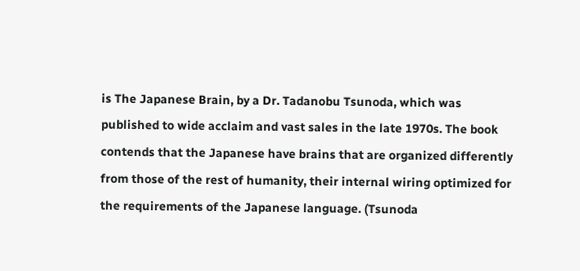is The Japanese Brain, by a Dr. Tadanobu Tsunoda, which was published to wide acclaim and vast sales in the late 1970s. The book contends that the Japanese have brains that are organized differently from those of the rest of humanity, their internal wiring optimized for the requirements of the Japanese language. (Tsunoda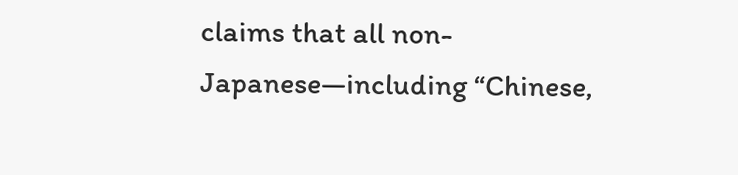claims that all non-Japanese—including “Chinese,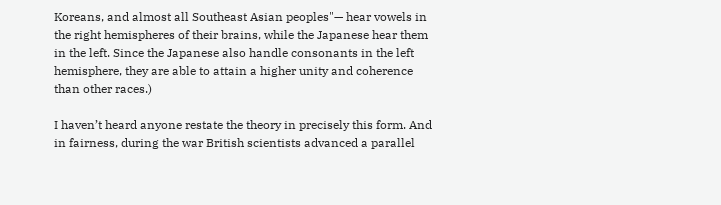Koreans, and almost all Southeast Asian peoples"— hear vowels in the right hemispheres of their brains, while the Japanese hear them in the left. Since the Japanese also handle consonants in the left hemisphere, they are able to attain a higher unity and coherence than other races.)

I haven’t heard anyone restate the theory in precisely this form. And in fairness, during the war British scientists advanced a parallel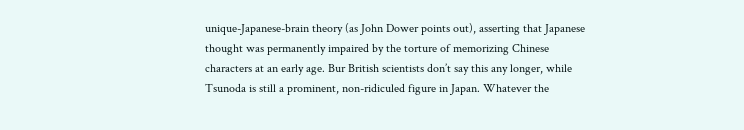unique-Japanese-brain theory (as John Dower points out), asserting that Japanese thought was permanently impaired by the torture of memorizing Chinese characters at an early age. Bur British scientists don’t say this any longer, while Tsunoda is still a prominent, non-ridiculed figure in Japan. Whatever the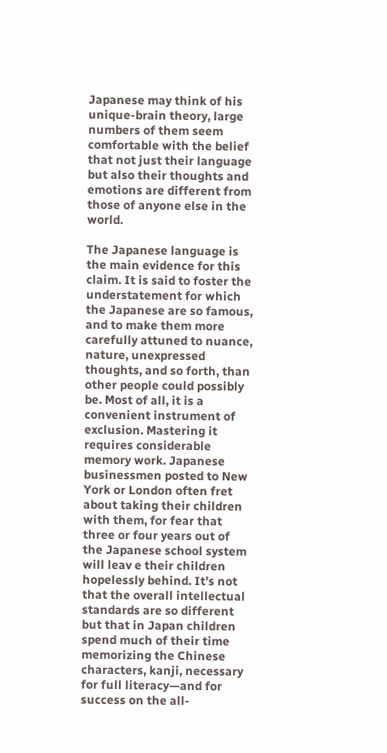Japanese may think of his unique-brain theory, large numbers of them seem comfortable with the belief that not just their language but also their thoughts and emotions are different from those of anyone else in the world.

The Japanese language is the main evidence for this claim. It is said to foster the understatement for which the Japanese are so famous, and to make them more carefully attuned to nuance, nature, unexpressed thoughts, and so forth, than other people could possibly be. Most of all, it is a convenient instrument of exclusion. Mastering it requires considerable memory work. Japanese businessmen posted to New York or London often fret about taking their children with them, for fear that three or four years out of the Japanese school system will leav e their children hopelessly behind. It’s not that the overall intellectual standards are so different but that in Japan children spend much of their time memorizing the Chinese characters, kanji, necessary for full literacy—and for success on the all-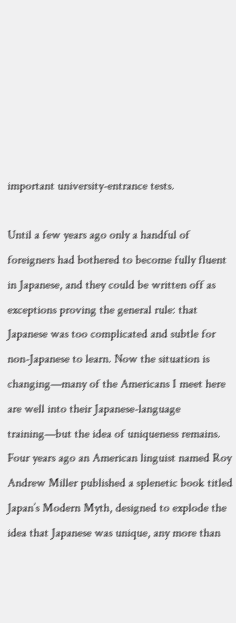important university-entrance tests.

Until a few years ago only a handful of foreigners had bothered to become fully fluent in Japanese, and they could be written off as exceptions proving the general rule: that Japanese was too complicated and subtle for non-Japanese to learn. Now the situation is changing—many of the Americans I meet here are well into their Japanese-language training—but the idea of uniqueness remains. Four years ago an American linguist named Roy Andrew Miller published a splenetic book titled Japan’s Modern Myth, designed to explode the idea that Japanese was unique, any more than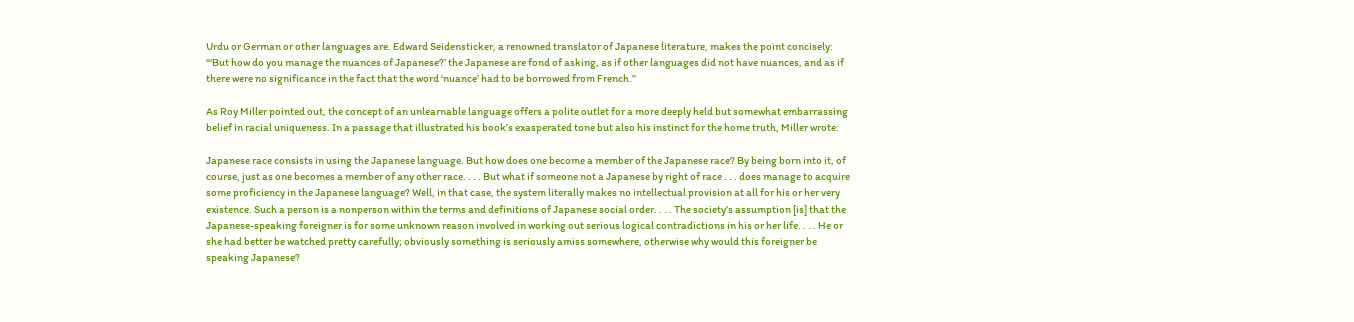Urdu or German or other languages are. Edward Seidensticker, a renowned translator of Japanese literature, makes the point concisely: “‘But how do you manage the nuances of Japanese?’ the Japanese are fond of asking, as if other languages did not have nuances, and as if there were no significance in the fact that the word ‘nuance’ had to be borrowed from French.”

As Roy Miller pointed out, the concept of an unlearnable language offers a polite outlet for a more deeply held but somewhat embarrassing belief in racial uniqueness. In a passage that illustrated his book’s exasperated tone but also his instinct for the home truth, Miller wrote:

Japanese race consists in using the Japanese language. But how does one become a member of the Japanese race? By being born into it, of course, just as one becomes a member of any other race. . . . But what if someone not a Japanese by right of race . . . does manage to acquire some proficiency in the Japanese language? Well, in that case, the system literally makes no intellectual provision at all for his or her very existence. Such a person is a nonperson within the terms and definitions of Japanese social order. . . . The society’s assumption [is] that the Japanese-speaking foreigner is for some unknown reason involved in working out serious logical contradictions in his or her life. . . . He or she had better be watched pretty carefully; obviously something is seriously amiss somewhere, otherwise why would this foreigner be speaking Japanese?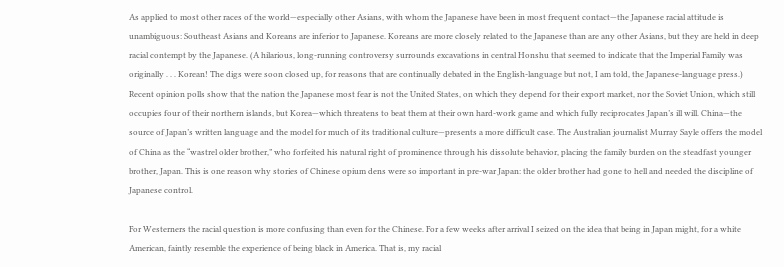As applied to most other races of the world—especially other Asians, with whom the Japanese have been in most frequent contact—the Japanese racial attitude is unambiguous: Southeast Asians and Koreans are inferior to Japanese. Koreans are more closely related to the Japanese than are any other Asians, but they are held in deep racial contempt by the Japanese. (A hilarious, long-running controversy surrounds excavations in central Honshu that seemed to indicate that the Imperial Family was originally . . . Korean! The digs were soon closed up, for reasons that are continually debated in the English-language but not, I am told, the Japanese-language press.) Recent opinion polls show that the nation the Japanese most fear is not the United States, on which they depend for their export market, nor the Soviet Union, which still occupies four of their northern islands, but Korea—which threatens to beat them at their own hard-work game and which fully reciprocates Japan’s ill will. China—the source of Japan’s written language and the model for much of its traditional culture—presents a more difficult case. The Australian journalist Murray Sayle offers the model of China as the “wastrel older brother,” who forfeited his natural right of prominence through his dissolute behavior, placing the family burden on the steadfast younger brother, Japan. This is one reason why stories of Chinese opium dens were so important in pre-war Japan: the older brother had gone to hell and needed the discipline of Japanese control.

For Westerners the racial question is more confusing than even for the Chinese. For a few weeks after arrival I seized on the idea that being in Japan might, for a white American, faintly resemble the experience of being black in America. That is, my racial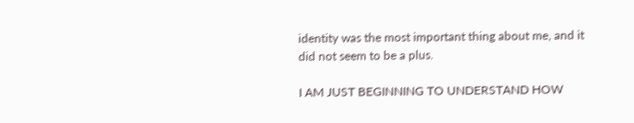identity was the most important thing about me, and it did not seem to be a plus.

I AM JUST BEGINNING TO UNDERSTAND HOW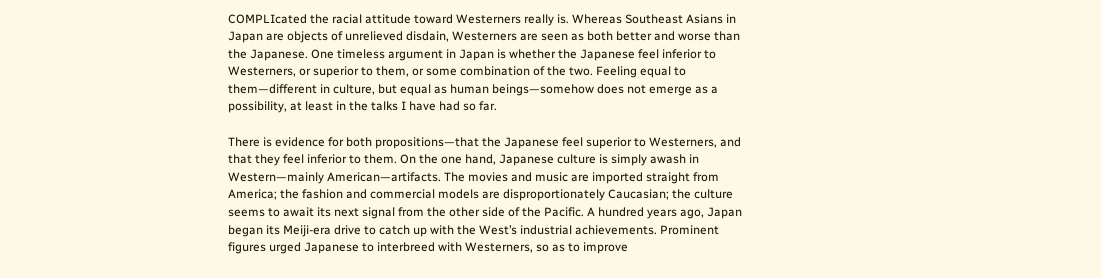COMPLIcated the racial attitude toward Westerners really is. Whereas Southeast Asians in Japan are objects of unrelieved disdain, Westerners are seen as both better and worse than the Japanese. One timeless argument in Japan is whether the Japanese feel inferior to Westerners, or superior to them, or some combination of the two. Feeling equal to them—different in culture, but equal as human beings—somehow does not emerge as a possibility, at least in the talks I have had so far.

There is evidence for both propositions—that the Japanese feel superior to Westerners, and that they feel inferior to them. On the one hand, Japanese culture is simply awash in Western—mainly American—artifacts. The movies and music are imported straight from America; the fashion and commercial models are disproportionately Caucasian; the culture seems to await its next signal from the other side of the Pacific. A hundred years ago, Japan began its Meiji-era drive to catch up with the West’s industrial achievements. Prominent figures urged Japanese to interbreed with Westerners, so as to improve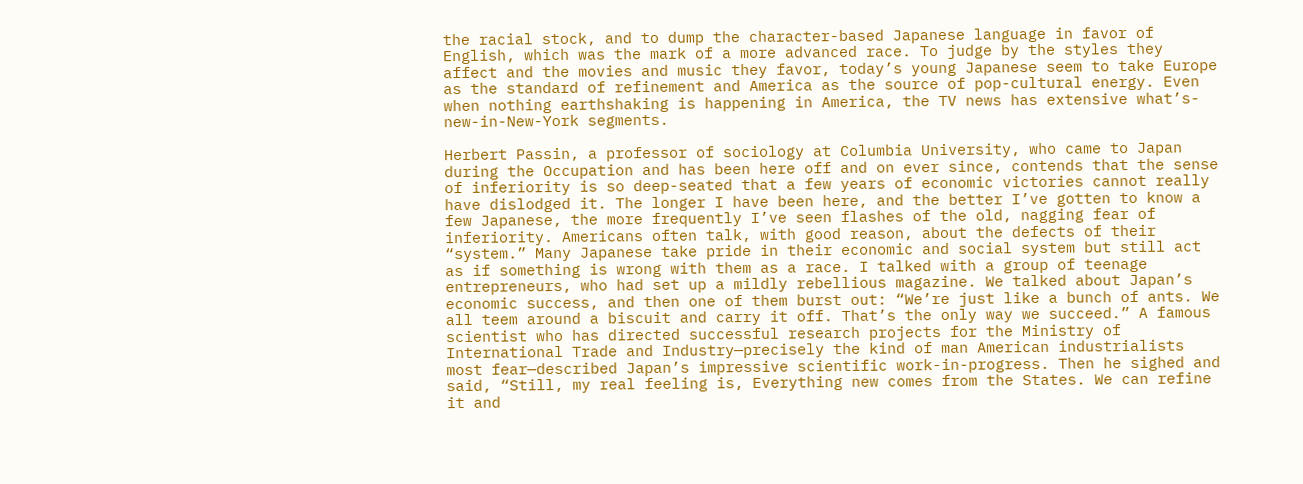the racial stock, and to dump the character-based Japanese language in favor of English, which was the mark of a more advanced race. To judge by the styles they affect and the movies and music they favor, today’s young Japanese seem to take Europe as the standard of refinement and America as the source of pop-cultural energy. Even when nothing earthshaking is happening in America, the TV news has extensive what’s-new-in-New-York segments.

Herbert Passin, a professor of sociology at Columbia University, who came to Japan during the Occupation and has been here off and on ever since, contends that the sense of inferiority is so deep-seated that a few years of economic victories cannot really have dislodged it. The longer I have been here, and the better I’ve gotten to know a few Japanese, the more frequently I’ve seen flashes of the old, nagging fear of inferiority. Americans often talk, with good reason, about the defects of their “system.” Many Japanese take pride in their economic and social system but still act as if something is wrong with them as a race. I talked with a group of teenage entrepreneurs, who had set up a mildly rebellious magazine. We talked about Japan’s economic success, and then one of them burst out: “We’re just like a bunch of ants. We all teem around a biscuit and carry it off. That’s the only way we succeed.” A famous scientist who has directed successful research projects for the Ministry of International Trade and Industry—precisely the kind of man American industrialists most fear—described Japan’s impressive scientific work-in-progress. Then he sighed and said, “Still, my real feeling is, Everything new comes from the States. We can refine it and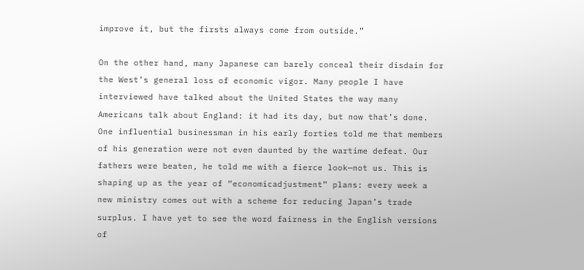improve it, but the firsts always come from outside.”

On the other hand, many Japanese can barely conceal their disdain for the West’s general loss of economic vigor. Many people I have interviewed have talked about the United States the way many Americans talk about England: it had its day, but now that’s done. One influential businessman in his early forties told me that members of his generation were not even daunted by the wartime defeat. Our fathers were beaten, he told me with a fierce look—not us. This is shaping up as the year of “economicadjustment” plans: every week a new ministry comes out with a scheme for reducing Japan’s trade surplus. I have yet to see the word fairness in the English versions of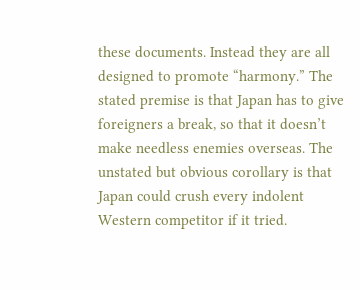these documents. Instead they are all designed to promote “harmony.” The stated premise is that Japan has to give foreigners a break, so that it doesn’t make needless enemies overseas. The unstated but obvious corollary is that Japan could crush every indolent Western competitor if it tried.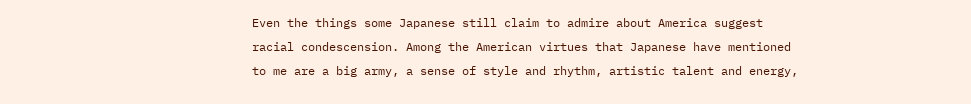Even the things some Japanese still claim to admire about America suggest racial condescension. Among the American virtues that Japanese have mentioned to me are a big army, a sense of style and rhythm, artistic talent and energy,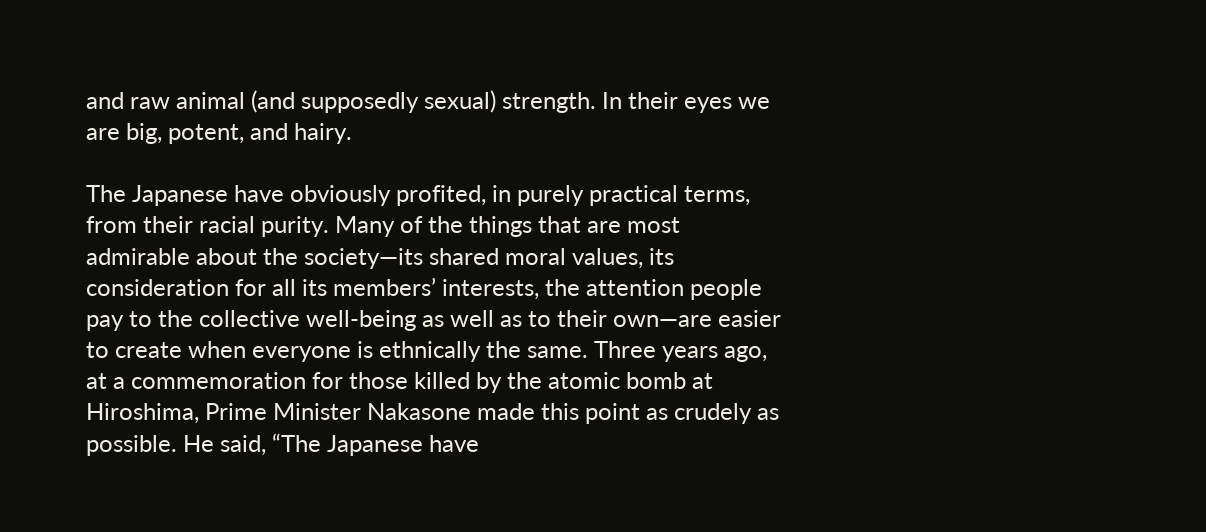and raw animal (and supposedly sexual) strength. In their eyes we are big, potent, and hairy.

The Japanese have obviously profited, in purely practical terms, from their racial purity. Many of the things that are most admirable about the society—its shared moral values, its consideration for all its members’ interests, the attention people pay to the collective well-being as well as to their own—are easier to create when everyone is ethnically the same. Three years ago, at a commemoration for those killed by the atomic bomb at Hiroshima, Prime Minister Nakasone made this point as crudely as possible. He said, “The Japanese have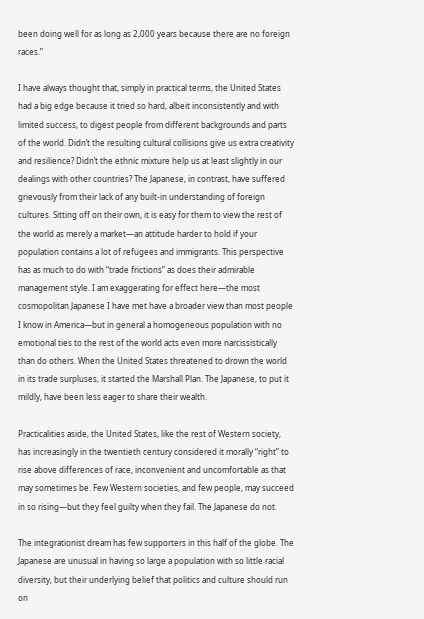been doing well for as long as 2,000 years because there are no foreign races.”

I have always thought that, simply in practical terms, the United States had a big edge because it tried so hard, albeit inconsistently and with limited success, to digest people from different backgrounds and parts of the world. Didn’t the resulting cultural collisions give us extra creativity and resilience? Didn’t the ethnic mixture help us at least slightly in our dealings with other countries? The Japanese, in contrast, have suffered grievously from their lack of any built-in understanding of foreign cultures. Sitting off on their own, it is easy for them to view the rest of the world as merely a market—an attitude harder to hold if your population contains a lot of refugees and immigrants. This perspective has as much to do with “trade frictions” as does their admirable management style. I am exaggerating for effect here—the most cosmopolitan Japanese I have met have a broader view than most people I know in America—but in general a homogeneous population with no emotional ties to the rest of the world acts even more narcissistically than do others. When the United States threatened to drown the world in its trade surpluses, it started the Marshall Plan. The Japanese, to put it mildly, have been less eager to share their wealth.

Practicalities aside, the United States, like the rest of Western society, has increasingly in the twentieth century considered it morally “right” to rise above differences of race, inconvenient and uncomfortable as that may sometimes be. Few Western societies, and few people, may succeed in so rising—but they feel guilty when they fail. The Japanese do not.

The integrationist dream has few supporters in this half of the globe. The Japanese are unusual in having so large a population with so little racial diversity, but their underlying belief that politics and culture should run on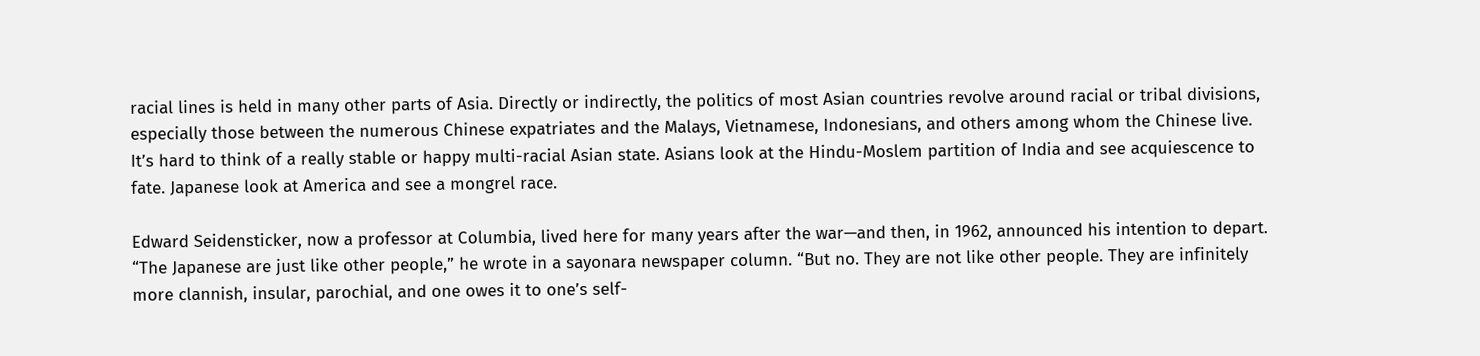racial lines is held in many other parts of Asia. Directly or indirectly, the politics of most Asian countries revolve around racial or tribal divisions, especially those between the numerous Chinese expatriates and the Malays, Vietnamese, Indonesians, and others among whom the Chinese live. It’s hard to think of a really stable or happy multi-racial Asian state. Asians look at the Hindu-Moslem partition of India and see acquiescence to fate. Japanese look at America and see a mongrel race.

Edward Seidensticker, now a professor at Columbia, lived here for many years after the war—and then, in 1962, announced his intention to depart. “The Japanese are just like other people,” he wrote in a sayonara newspaper column. “But no. They are not like other people. They are infinitely more clannish, insular, parochial, and one owes it to one’s self-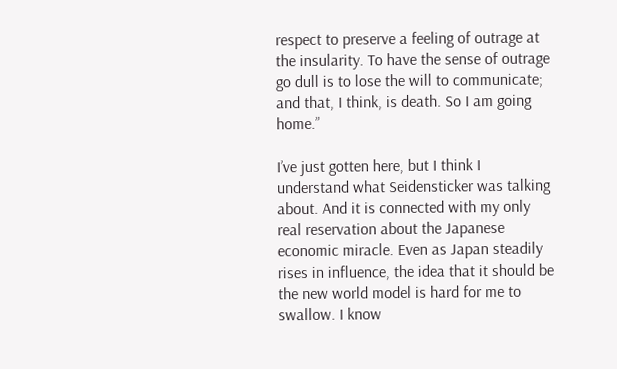respect to preserve a feeling of outrage at the insularity. To have the sense of outrage go dull is to lose the will to communicate; and that, I think, is death. So I am going home.”

I’ve just gotten here, but I think I understand what Seidensticker was talking about. And it is connected with my only real reservation about the Japanese economic miracle. Even as Japan steadily rises in influence, the idea that it should be the new world model is hard for me to swallow. I know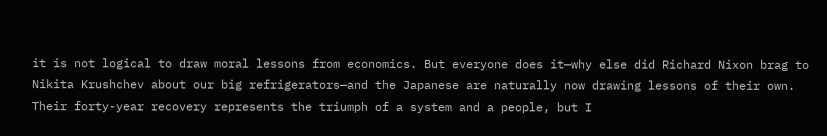it is not logical to draw moral lessons from economics. But everyone does it—why else did Richard Nixon brag to Nikita Krushchev about our big refrigerators—and the Japanese are naturally now drawing lessons of their own. Their forty-year recovery represents the triumph of a system and a people, but I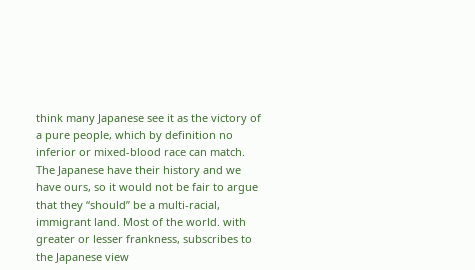think many Japanese see it as the victory of a pure people, which by definition no inferior or mixed-blood race can match. The Japanese have their history and we have ours, so it would not be fair to argue that they “should” be a multi-racial, immigrant land. Most of the world. with greater or lesser frankness, subscribes to the Japanese view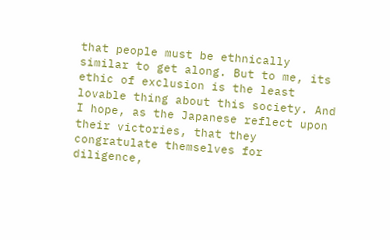that people must be ethnically similar to get along. But to me, its ethic of exclusion is the least lovable thing about this society. And I hope, as the Japanese reflect upon their victories, that they congratulate themselves for diligence,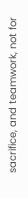sacrifice, and teamwork, not for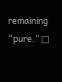remaining “pure.” □